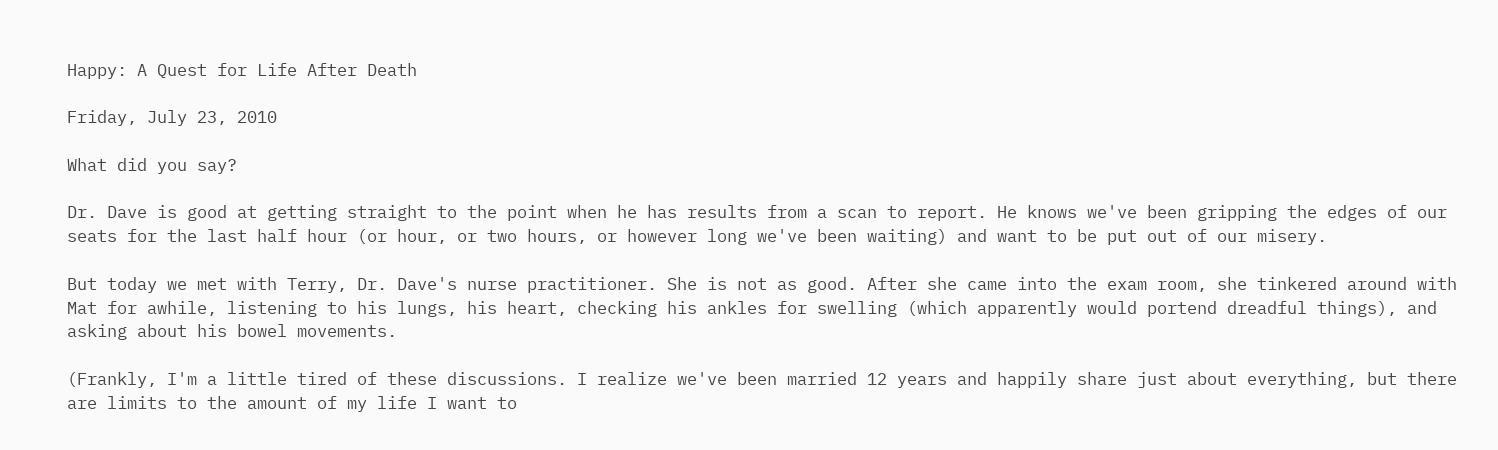Happy: A Quest for Life After Death

Friday, July 23, 2010

What did you say?

Dr. Dave is good at getting straight to the point when he has results from a scan to report. He knows we've been gripping the edges of our seats for the last half hour (or hour, or two hours, or however long we've been waiting) and want to be put out of our misery.

But today we met with Terry, Dr. Dave's nurse practitioner. She is not as good. After she came into the exam room, she tinkered around with Mat for awhile, listening to his lungs, his heart, checking his ankles for swelling (which apparently would portend dreadful things), and asking about his bowel movements.

(Frankly, I'm a little tired of these discussions. I realize we've been married 12 years and happily share just about everything, but there are limits to the amount of my life I want to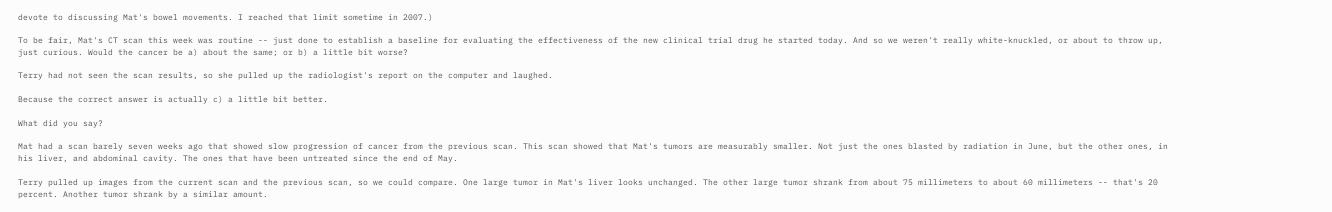devote to discussing Mat's bowel movements. I reached that limit sometime in 2007.)

To be fair, Mat's CT scan this week was routine -- just done to establish a baseline for evaluating the effectiveness of the new clinical trial drug he started today. And so we weren't really white-knuckled, or about to throw up, just curious. Would the cancer be a) about the same; or b) a little bit worse?

Terry had not seen the scan results, so she pulled up the radiologist's report on the computer and laughed.

Because the correct answer is actually c) a little bit better.

What did you say?

Mat had a scan barely seven weeks ago that showed slow progression of cancer from the previous scan. This scan showed that Mat's tumors are measurably smaller. Not just the ones blasted by radiation in June, but the other ones, in his liver, and abdominal cavity. The ones that have been untreated since the end of May.

Terry pulled up images from the current scan and the previous scan, so we could compare. One large tumor in Mat's liver looks unchanged. The other large tumor shrank from about 75 millimeters to about 60 millimeters -- that's 20 percent. Another tumor shrank by a similar amount.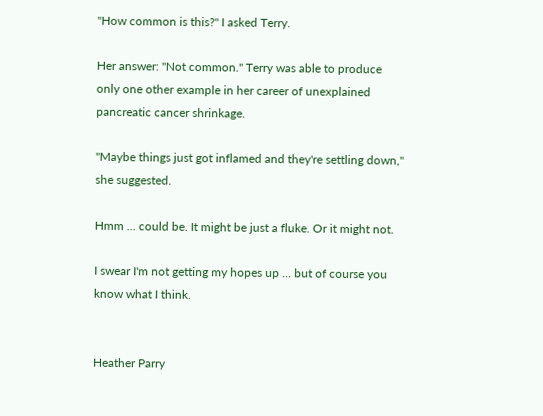"How common is this?" I asked Terry.

Her answer: "Not common." Terry was able to produce only one other example in her career of unexplained pancreatic cancer shrinkage.

"Maybe things just got inflamed and they're settling down," she suggested.

Hmm ... could be. It might be just a fluke. Or it might not.

I swear I'm not getting my hopes up ... but of course you know what I think.


Heather Parry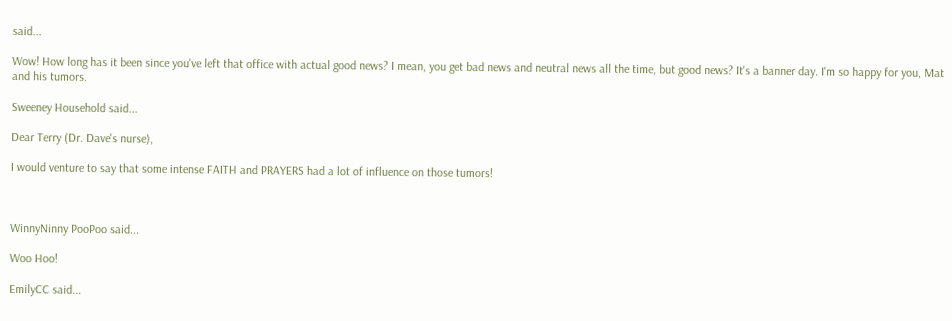said...

Wow! How long has it been since you've left that office with actual good news? I mean, you get bad news and neutral news all the time, but good news? It's a banner day. I'm so happy for you, Mat and his tumors.

Sweeney Household said...

Dear Terry (Dr. Dave's nurse),

I would venture to say that some intense FAITH and PRAYERS had a lot of influence on those tumors!



WinnyNinny PooPoo said...

Woo Hoo!

EmilyCC said...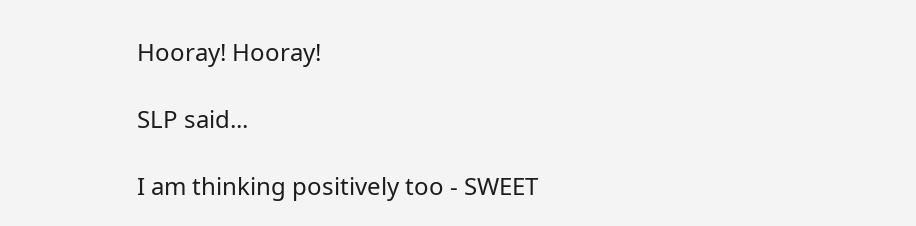Hooray! Hooray!

SLP said...

I am thinking positively too - SWEET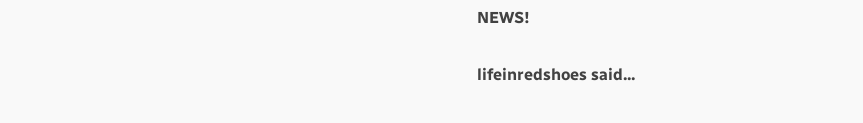NEWS!

lifeinredshoes said...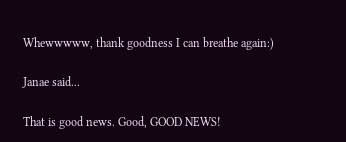Whewwwww, thank goodness I can breathe again:)

Janae said...

That is good news. Good, GOOD NEWS!